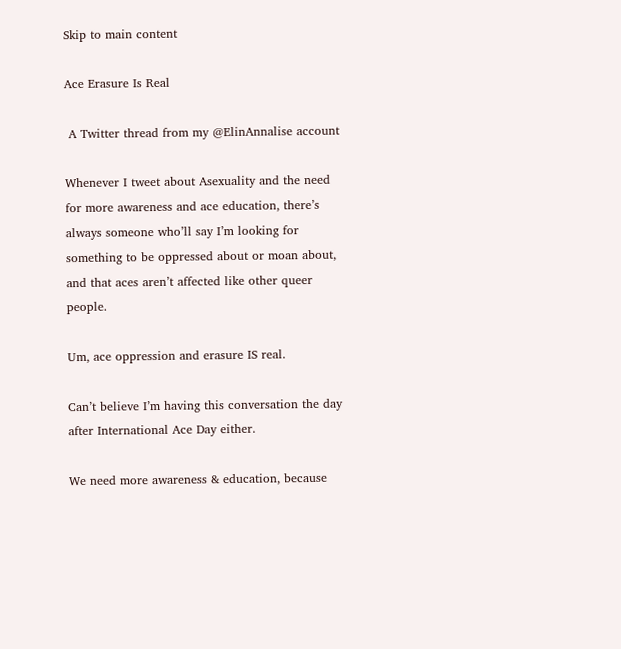Skip to main content

Ace Erasure Is Real

 A Twitter thread from my @ElinAnnalise account

Whenever I tweet about Asexuality and the need for more awareness and ace education, there’s always someone who’ll say I’m looking for something to be oppressed about or moan about, and that aces aren’t affected like other queer people.

Um, ace oppression and erasure IS real.

Can’t believe I’m having this conversation the day after International Ace Day either.

We need more awareness & education, because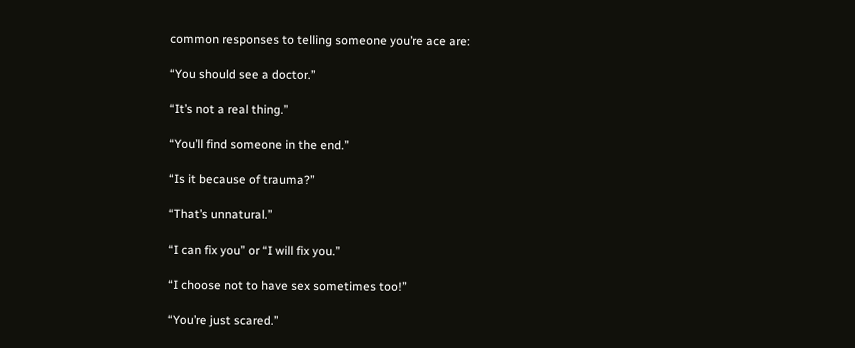common responses to telling someone you’re ace are:

“You should see a doctor.”

“It’s not a real thing.”

“You’ll find someone in the end.”

“Is it because of trauma?”

“That’s unnatural.”

“I can fix you” or “I will fix you.”

“I choose not to have sex sometimes too!”

“You’re just scared.”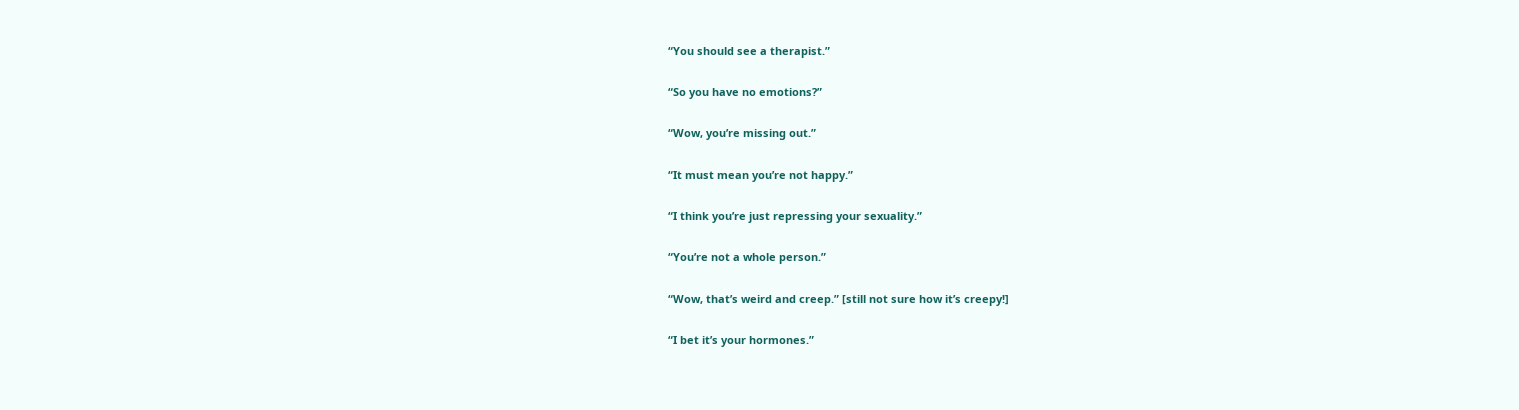“You should see a therapist.”

“So you have no emotions?”

“Wow, you’re missing out.”

“It must mean you’re not happy.”

“I think you’re just repressing your sexuality.”

“You’re not a whole person.”

“Wow, that’s weird and creep.” [still not sure how it’s creepy!]

“I bet it’s your hormones.”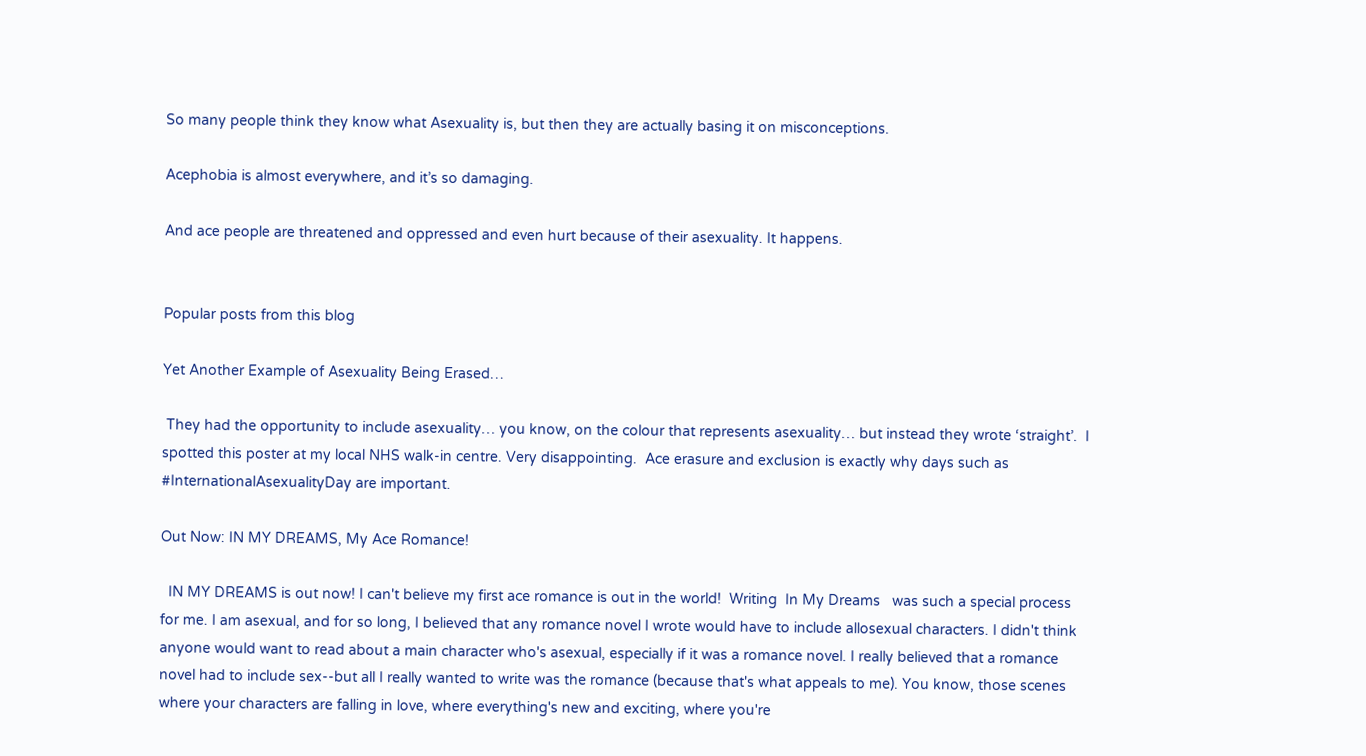So many people think they know what Asexuality is, but then they are actually basing it on misconceptions.

Acephobia is almost everywhere, and it’s so damaging.

And ace people are threatened and oppressed and even hurt because of their asexuality. It happens.


Popular posts from this blog

Yet Another Example of Asexuality Being Erased…

 They had the opportunity to include asexuality… you know, on the colour that represents asexuality… but instead they wrote ‘straight’.  I spotted this poster at my local NHS walk-in centre. Very disappointing.  Ace erasure and exclusion is exactly why days such as #InternationalAsexualityDay are important.

Out Now: IN MY DREAMS, My Ace Romance!

  IN MY DREAMS is out now! I can't believe my first ace romance is out in the world!  Writing  In My Dreams   was such a special process for me. I am asexual, and for so long, I believed that any romance novel I wrote would have to include allosexual characters. I didn't think anyone would want to read about a main character who's asexual, especially if it was a romance novel. I really believed that a romance novel had to include sex--but all I really wanted to write was the romance (because that's what appeals to me). You know, those scenes where your characters are falling in love, where everything's new and exciting, where you're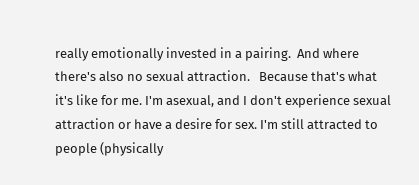really emotionally invested in a pairing.  And where there's also no sexual attraction.   Because that's what it's like for me. I'm asexual, and I don't experience sexual attraction or have a desire for sex. I'm still attracted to people (physically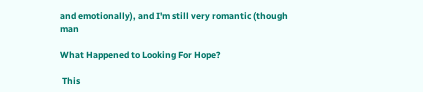and emotionally), and I'm still very romantic (though man

What Happened to Looking For Hope?

 This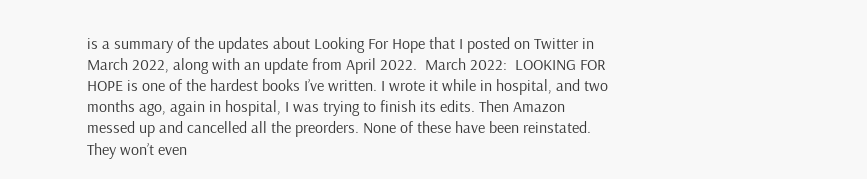is a summary of the updates about Looking For Hope that I posted on Twitter in March 2022, along with an update from April 2022.  March 2022:  LOOKING FOR HOPE is one of the hardest books I’ve written. I wrote it while in hospital, and two months ago, again in hospital, I was trying to finish its edits. Then Amazon messed up and cancelled all the preorders. None of these have been reinstated. They won’t even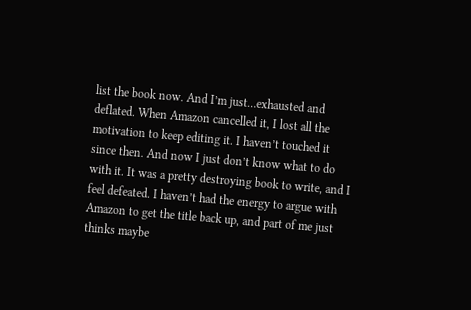list the book now. And I’m just…exhausted and deflated. When Amazon cancelled it, I lost all the motivation to keep editing it. I haven’t touched it since then. And now I just don’t know what to do with it. It was a pretty destroying book to write, and I feel defeated. I haven’t had the energy to argue with Amazon to get the title back up, and part of me just thinks maybe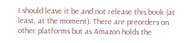I should leave it be and not release this book (at least, at the moment). There are preorders on other platforms but as Amazon holds the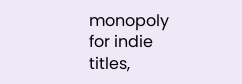monopoly for indie titles,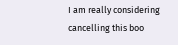I am really considering cancelling this boo